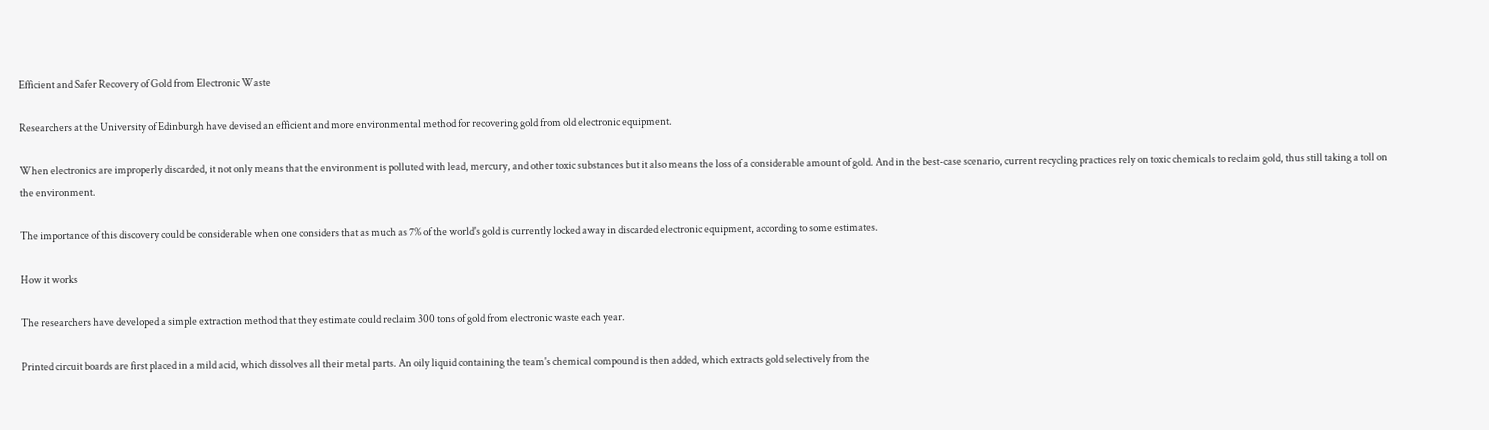Efficient and Safer Recovery of Gold from Electronic Waste

Researchers at the University of Edinburgh have devised an efficient and more environmental method for recovering gold from old electronic equipment.

When electronics are improperly discarded, it not only means that the environment is polluted with lead, mercury, and other toxic substances but it also means the loss of a considerable amount of gold. And in the best-case scenario, current recycling practices rely on toxic chemicals to reclaim gold, thus still taking a toll on the environment.

The importance of this discovery could be considerable when one considers that as much as 7% of the world's gold is currently locked away in discarded electronic equipment, according to some estimates.

How it works

The researchers have developed a simple extraction method that they estimate could reclaim 300 tons of gold from electronic waste each year.

Printed circuit boards are first placed in a mild acid, which dissolves all their metal parts. An oily liquid containing the team's chemical compound is then added, which extracts gold selectively from the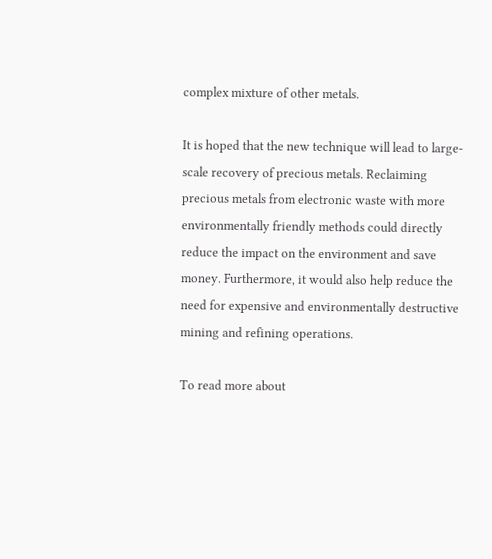complex mixture of other metals.

It is hoped that the new technique will lead to large-scale recovery of precious metals. Reclaiming precious metals from electronic waste with more environmentally friendly methods could directly reduce the impact on the environment and save money. Furthermore, it would also help reduce the need for expensive and environmentally destructive mining and refining operations.

To read more about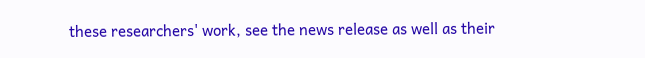these researchers' work, see the news release as well as their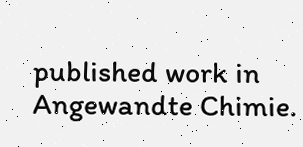published work in Angewandte Chimie.